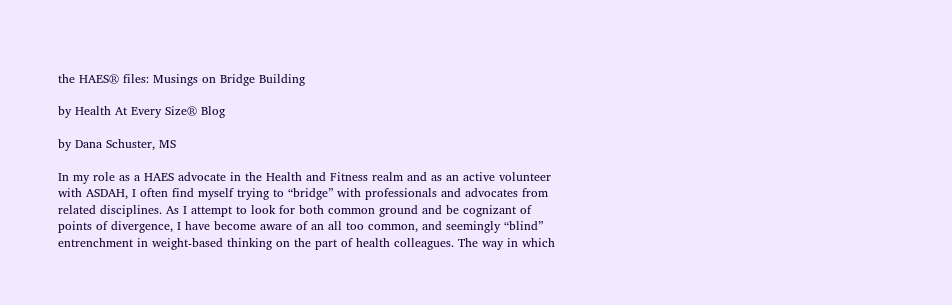the HAES® files: Musings on Bridge Building

by Health At Every Size® Blog

by Dana Schuster, MS

In my role as a HAES advocate in the Health and Fitness realm and as an active volunteer with ASDAH, I often find myself trying to “bridge” with professionals and advocates from related disciplines. As I attempt to look for both common ground and be cognizant of points of divergence, I have become aware of an all too common, and seemingly “blind” entrenchment in weight-based thinking on the part of health colleagues. The way in which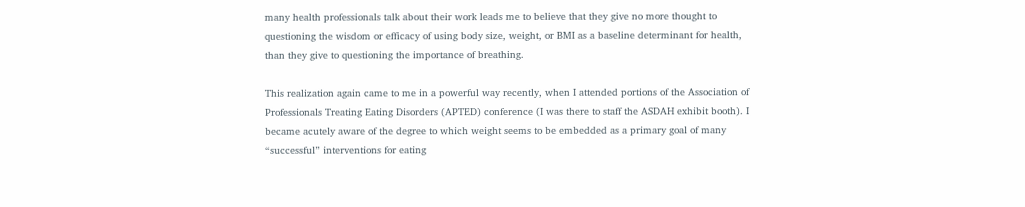many health professionals talk about their work leads me to believe that they give no more thought to questioning the wisdom or efficacy of using body size, weight, or BMI as a baseline determinant for health, than they give to questioning the importance of breathing.

This realization again came to me in a powerful way recently, when I attended portions of the Association of Professionals Treating Eating Disorders (APTED) conference (I was there to staff the ASDAH exhibit booth). I became acutely aware of the degree to which weight seems to be embedded as a primary goal of many “successful” interventions for eating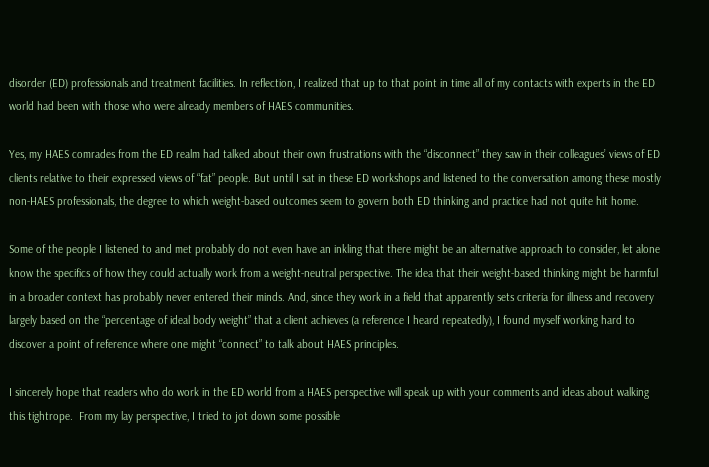disorder (ED) professionals and treatment facilities. In reflection, I realized that up to that point in time all of my contacts with experts in the ED world had been with those who were already members of HAES communities.

Yes, my HAES comrades from the ED realm had talked about their own frustrations with the “disconnect” they saw in their colleagues’ views of ED clients relative to their expressed views of “fat” people. But until I sat in these ED workshops and listened to the conversation among these mostly non-HAES professionals, the degree to which weight-based outcomes seem to govern both ED thinking and practice had not quite hit home.

Some of the people I listened to and met probably do not even have an inkling that there might be an alternative approach to consider, let alone know the specifics of how they could actually work from a weight-neutral perspective. The idea that their weight-based thinking might be harmful in a broader context has probably never entered their minds. And, since they work in a field that apparently sets criteria for illness and recovery largely based on the “percentage of ideal body weight” that a client achieves (a reference I heard repeatedly), I found myself working hard to discover a point of reference where one might “connect” to talk about HAES principles.

I sincerely hope that readers who do work in the ED world from a HAES perspective will speak up with your comments and ideas about walking this tightrope.  From my lay perspective, I tried to jot down some possible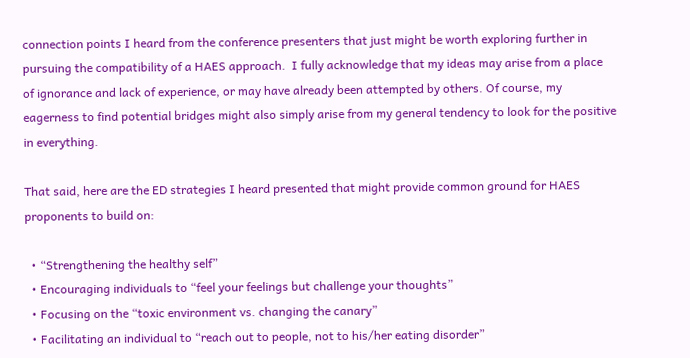connection points I heard from the conference presenters that just might be worth exploring further in pursuing the compatibility of a HAES approach.  I fully acknowledge that my ideas may arise from a place of ignorance and lack of experience, or may have already been attempted by others. Of course, my eagerness to find potential bridges might also simply arise from my general tendency to look for the positive in everything.

That said, here are the ED strategies I heard presented that might provide common ground for HAES proponents to build on:

  • “Strengthening the healthy self”
  • Encouraging individuals to “feel your feelings but challenge your thoughts”
  • Focusing on the “toxic environment vs. changing the canary”
  • Facilitating an individual to “reach out to people, not to his/her eating disorder”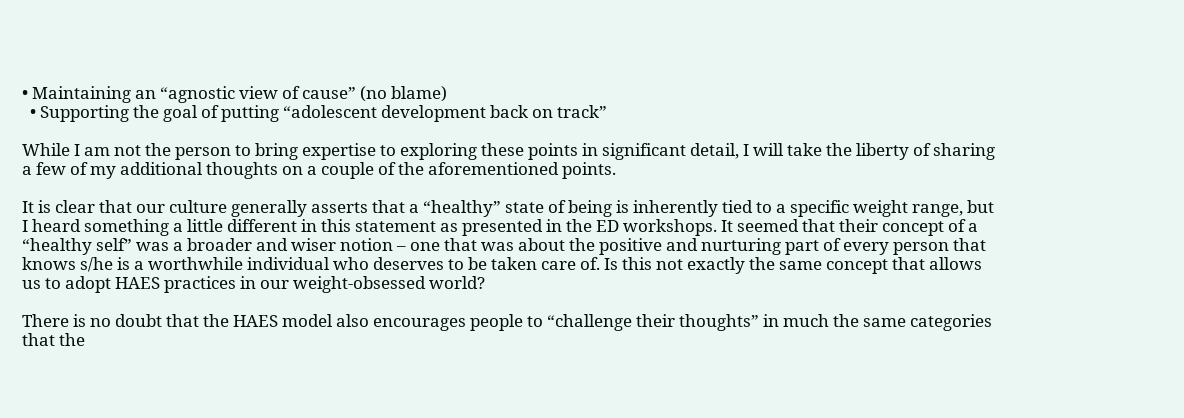• Maintaining an “agnostic view of cause” (no blame)
  • Supporting the goal of putting “adolescent development back on track”

While I am not the person to bring expertise to exploring these points in significant detail, I will take the liberty of sharing a few of my additional thoughts on a couple of the aforementioned points.

It is clear that our culture generally asserts that a “healthy” state of being is inherently tied to a specific weight range, but I heard something a little different in this statement as presented in the ED workshops. It seemed that their concept of a “healthy self” was a broader and wiser notion – one that was about the positive and nurturing part of every person that knows s/he is a worthwhile individual who deserves to be taken care of. Is this not exactly the same concept that allows us to adopt HAES practices in our weight-obsessed world?

There is no doubt that the HAES model also encourages people to “challenge their thoughts” in much the same categories that the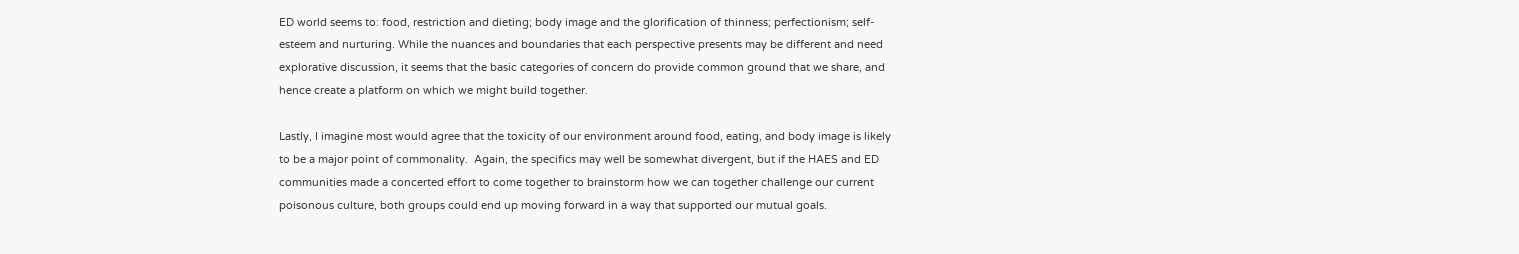ED world seems to: food, restriction and dieting; body image and the glorification of thinness; perfectionism; self-esteem and nurturing. While the nuances and boundaries that each perspective presents may be different and need explorative discussion, it seems that the basic categories of concern do provide common ground that we share, and hence create a platform on which we might build together.

Lastly, I imagine most would agree that the toxicity of our environment around food, eating, and body image is likely to be a major point of commonality.  Again, the specifics may well be somewhat divergent, but if the HAES and ED communities made a concerted effort to come together to brainstorm how we can together challenge our current poisonous culture, both groups could end up moving forward in a way that supported our mutual goals.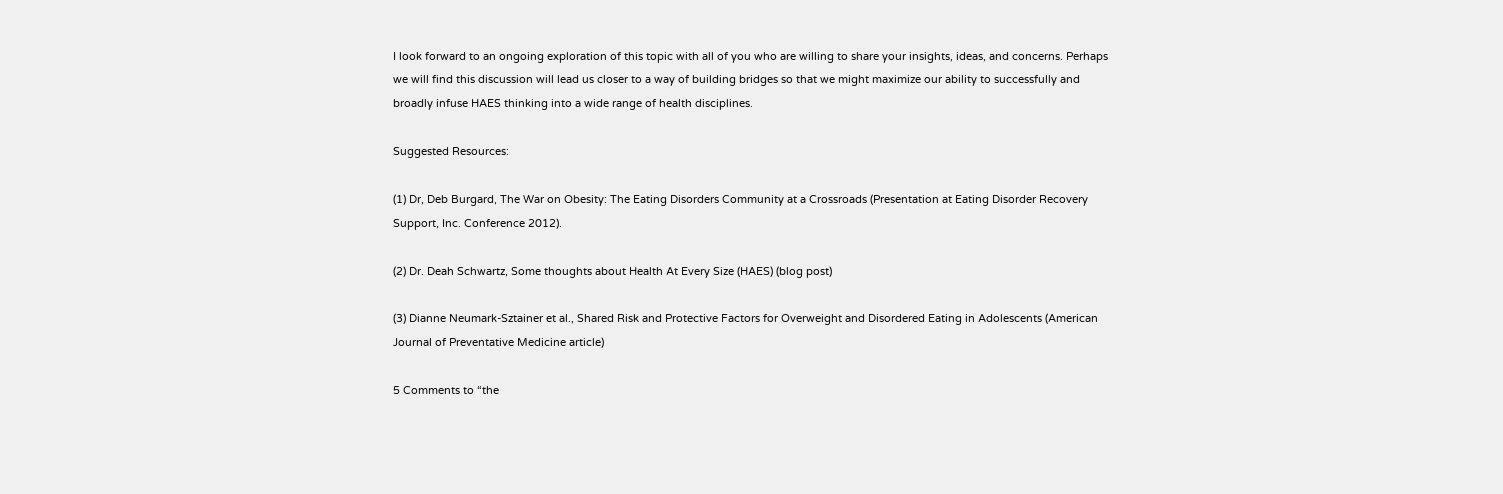I look forward to an ongoing exploration of this topic with all of you who are willing to share your insights, ideas, and concerns. Perhaps we will find this discussion will lead us closer to a way of building bridges so that we might maximize our ability to successfully and broadly infuse HAES thinking into a wide range of health disciplines.

Suggested Resources:

(1) Dr, Deb Burgard, The War on Obesity: The Eating Disorders Community at a Crossroads (Presentation at Eating Disorder Recovery Support, Inc. Conference 2012).

(2) Dr. Deah Schwartz, Some thoughts about Health At Every Size (HAES) (blog post)

(3) Dianne Neumark-Sztainer et al., Shared Risk and Protective Factors for Overweight and Disordered Eating in Adolescents (American Journal of Preventative Medicine article)

5 Comments to “the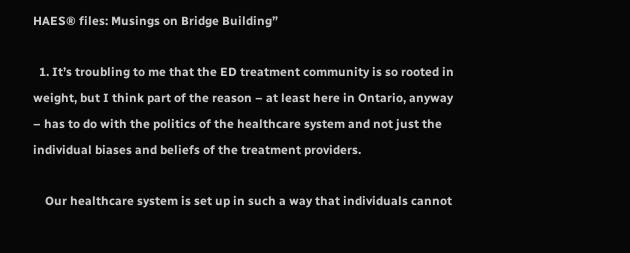HAES® files: Musings on Bridge Building”

  1. It’s troubling to me that the ED treatment community is so rooted in weight, but I think part of the reason – at least here in Ontario, anyway – has to do with the politics of the healthcare system and not just the individual biases and beliefs of the treatment providers.

    Our healthcare system is set up in such a way that individuals cannot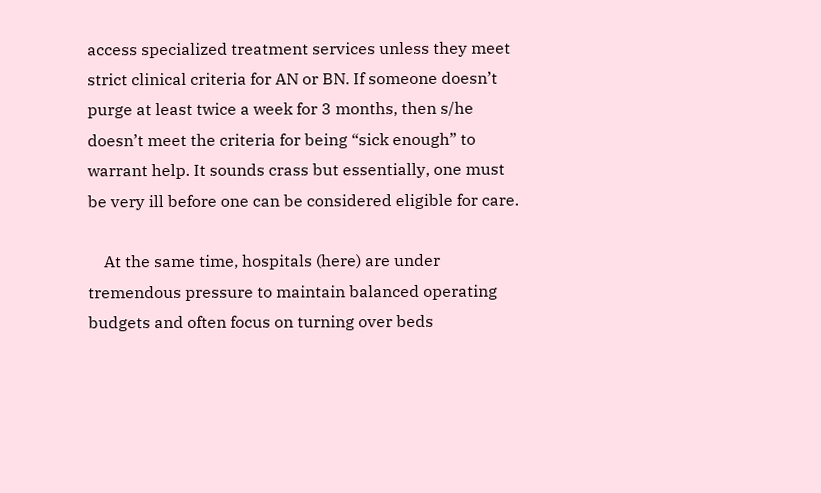access specialized treatment services unless they meet strict clinical criteria for AN or BN. If someone doesn’t purge at least twice a week for 3 months, then s/he doesn’t meet the criteria for being “sick enough” to warrant help. It sounds crass but essentially, one must be very ill before one can be considered eligible for care.

    At the same time, hospitals (here) are under tremendous pressure to maintain balanced operating budgets and often focus on turning over beds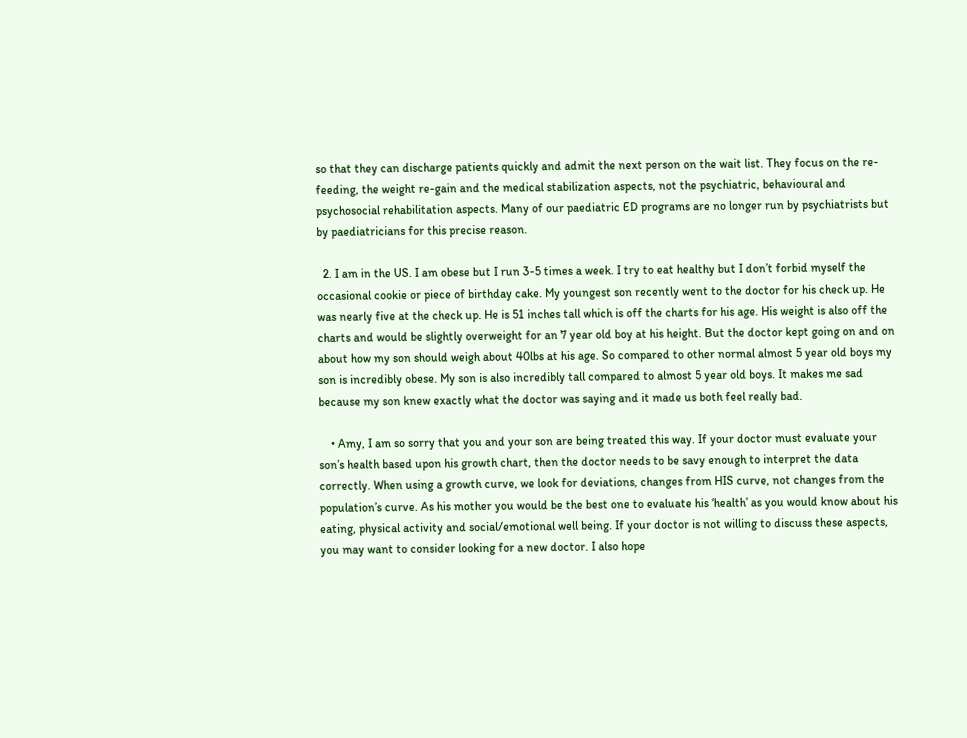so that they can discharge patients quickly and admit the next person on the wait list. They focus on the re-feeding, the weight re-gain and the medical stabilization aspects, not the psychiatric, behavioural and psychosocial rehabilitation aspects. Many of our paediatric ED programs are no longer run by psychiatrists but by paediatricians for this precise reason.

  2. I am in the US. I am obese but I run 3-5 times a week. I try to eat healthy but I don’t forbid myself the occasional cookie or piece of birthday cake. My youngest son recently went to the doctor for his check up. He was nearly five at the check up. He is 51 inches tall which is off the charts for his age. His weight is also off the charts and would be slightly overweight for an 7 year old boy at his height. But the doctor kept going on and on about how my son should weigh about 40lbs at his age. So compared to other normal almost 5 year old boys my son is incredibly obese. My son is also incredibly tall compared to almost 5 year old boys. It makes me sad because my son knew exactly what the doctor was saying and it made us both feel really bad.

    • Amy, I am so sorry that you and your son are being treated this way. If your doctor must evaluate your son’s health based upon his growth chart, then the doctor needs to be savy enough to interpret the data correctly. When using a growth curve, we look for deviations, changes from HIS curve, not changes from the population’s curve. As his mother you would be the best one to evaluate his ‘health’ as you would know about his eating, physical activity and social/emotional well being. If your doctor is not willing to discuss these aspects, you may want to consider looking for a new doctor. I also hope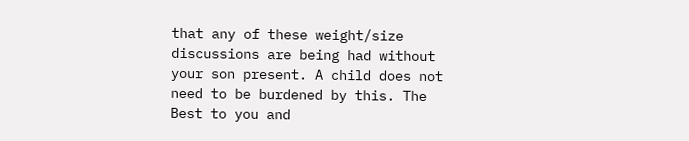that any of these weight/size discussions are being had without your son present. A child does not need to be burdened by this. The Best to you and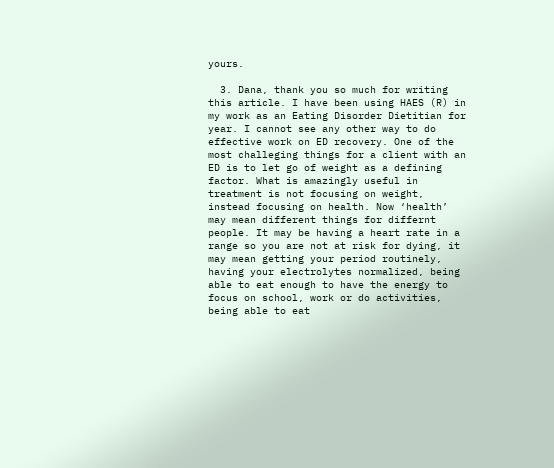yours.

  3. Dana, thank you so much for writing this article. I have been using HAES (R) in my work as an Eating Disorder Dietitian for year. I cannot see any other way to do effective work on ED recovery. One of the most challeging things for a client with an ED is to let go of weight as a defining factor. What is amazingly useful in treatment is not focusing on weight, instead focusing on health. Now ‘health’ may mean different things for differnt people. It may be having a heart rate in a range so you are not at risk for dying, it may mean getting your period routinely, having your electrolytes normalized, being able to eat enough to have the energy to focus on school, work or do activities, being able to eat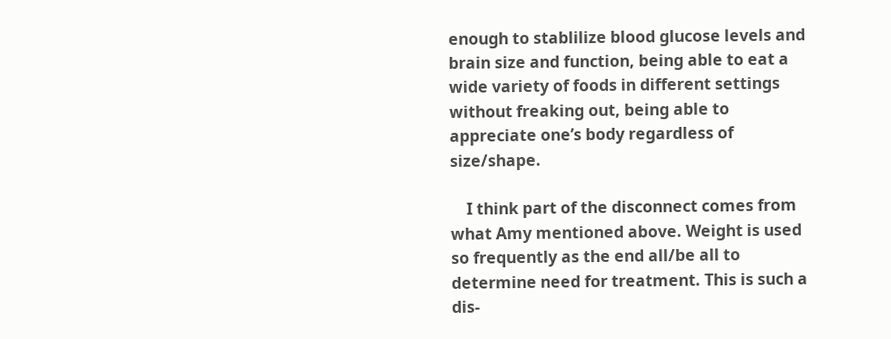enough to stablilize blood glucose levels and brain size and function, being able to eat a wide variety of foods in different settings without freaking out, being able to appreciate one’s body regardless of size/shape.

    I think part of the disconnect comes from what Amy mentioned above. Weight is used so frequently as the end all/be all to determine need for treatment. This is such a dis-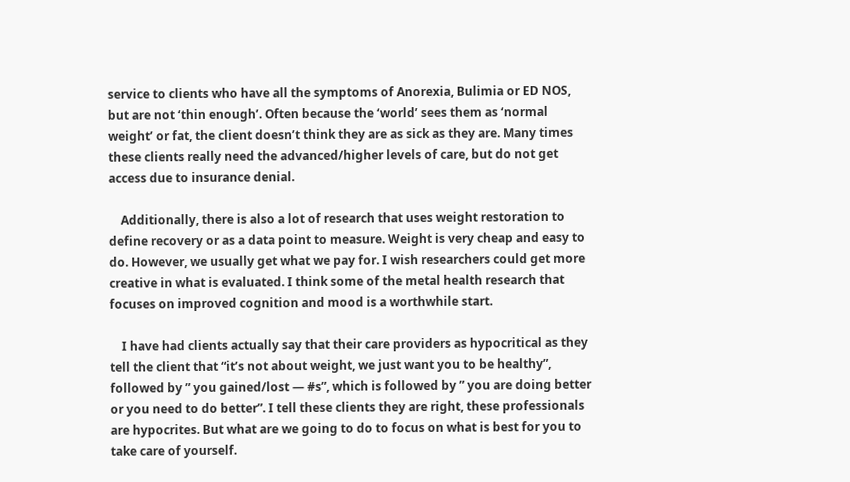service to clients who have all the symptoms of Anorexia, Bulimia or ED NOS, but are not ‘thin enough’. Often because the ‘world’ sees them as ‘normal weight’ or fat, the client doesn’t think they are as sick as they are. Many times these clients really need the advanced/higher levels of care, but do not get access due to insurance denial.

    Additionally, there is also a lot of research that uses weight restoration to define recovery or as a data point to measure. Weight is very cheap and easy to do. However, we usually get what we pay for. I wish researchers could get more creative in what is evaluated. I think some of the metal health research that focuses on improved cognition and mood is a worthwhile start.

    I have had clients actually say that their care providers as hypocritical as they tell the client that “it’s not about weight, we just want you to be healthy”, followed by ” you gained/lost — #s”, which is followed by ” you are doing better or you need to do better”. I tell these clients they are right, these professionals are hypocrites. But what are we going to do to focus on what is best for you to take care of yourself.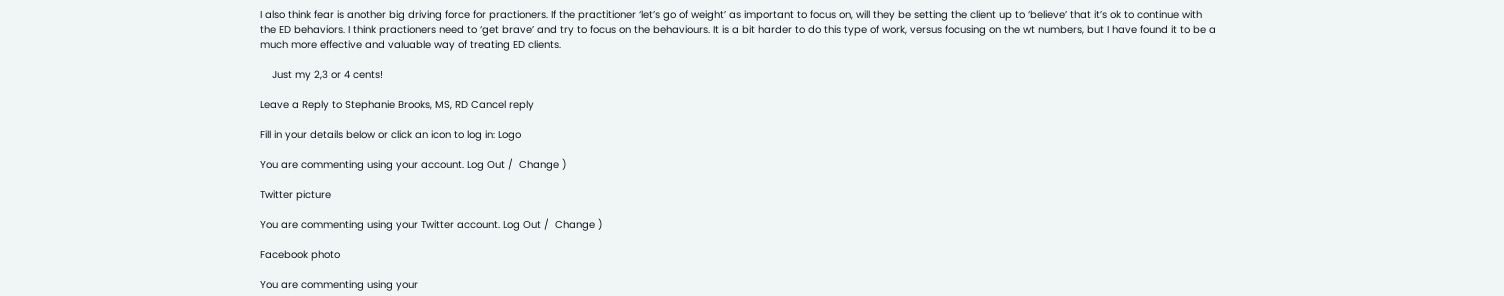I also think fear is another big driving force for practioners. If the practitioner ‘let’s go of weight’ as important to focus on, will they be setting the client up to ‘believe’ that it’s ok to continue with the ED behaviors. I think practioners need to ‘get brave’ and try to focus on the behaviours. It is a bit harder to do this type of work, versus focusing on the wt numbers, but I have found it to be a much more effective and valuable way of treating ED clients.

    Just my 2,3 or 4 cents!

Leave a Reply to Stephanie Brooks, MS, RD Cancel reply

Fill in your details below or click an icon to log in: Logo

You are commenting using your account. Log Out /  Change )

Twitter picture

You are commenting using your Twitter account. Log Out /  Change )

Facebook photo

You are commenting using your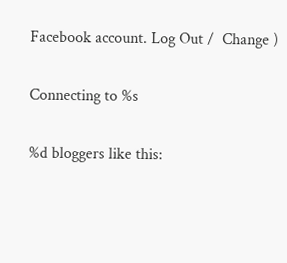Facebook account. Log Out /  Change )

Connecting to %s

%d bloggers like this: